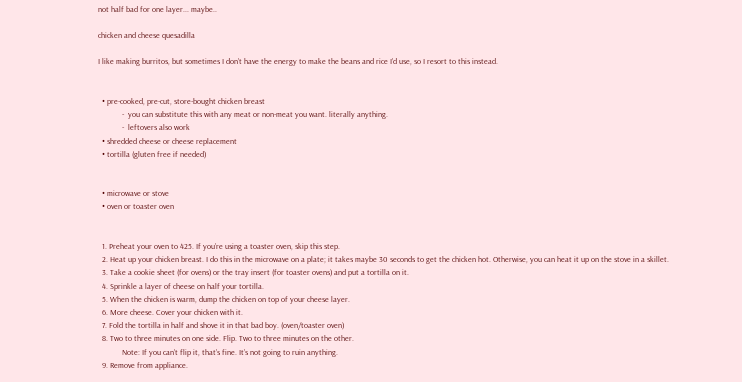not half bad for one layer... maybe..

chicken and cheese quesadilla

I like making burritos, but sometimes I don’t have the energy to make the beans and rice I’d use, so I resort to this instead.


  • pre-cooked, pre-cut, store-bought chicken breast
            -  you can substitute this with any meat or non-meat you want. literally anything.
            -  leftovers also work
  • shredded cheese or cheese replacement
  • tortilla (gluten free if needed)


  • microwave or stove
  • oven or toaster oven


  1. Preheat your oven to 425. If you’re using a toaster oven, skip this step.
  2. Heat up your chicken breast. I do this in the microwave on a plate; it takes maybe 30 seconds to get the chicken hot. Otherwise, you can heat it up on the stove in a skillet.
  3. Take a cookie sheet (for ovens) or the tray insert (for toaster ovens) and put a tortilla on it.
  4. Sprinkle a layer of cheese on half your tortilla.
  5. When the chicken is warm, dump the chicken on top of your cheese layer.
  6. More cheese. Cover your chicken with it.
  7. Fold the tortilla in half and shove it in that bad boy. (oven/toaster oven)
  8. Two to three minutes on one side. Flip. Two to three minutes on the other.
            Note: If you can’t flip it, that’s fine. It’s not going to ruin anything.
  9. Remove from appliance.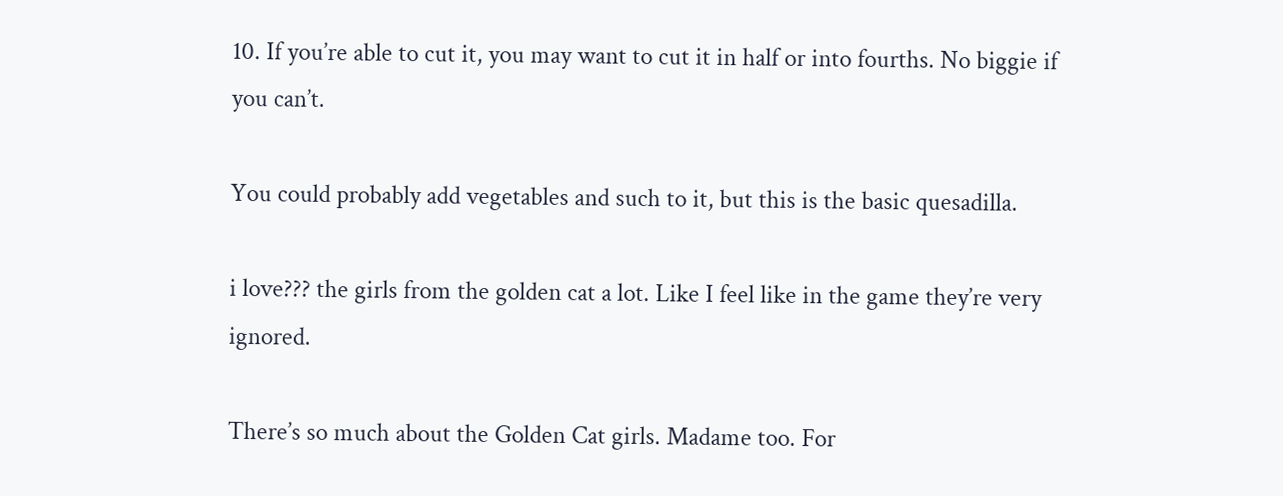10. If you’re able to cut it, you may want to cut it in half or into fourths. No biggie if you can’t.

You could probably add vegetables and such to it, but this is the basic quesadilla.

i love??? the girls from the golden cat a lot. Like I feel like in the game they’re very ignored.

There’s so much about the Golden Cat girls. Madame too. For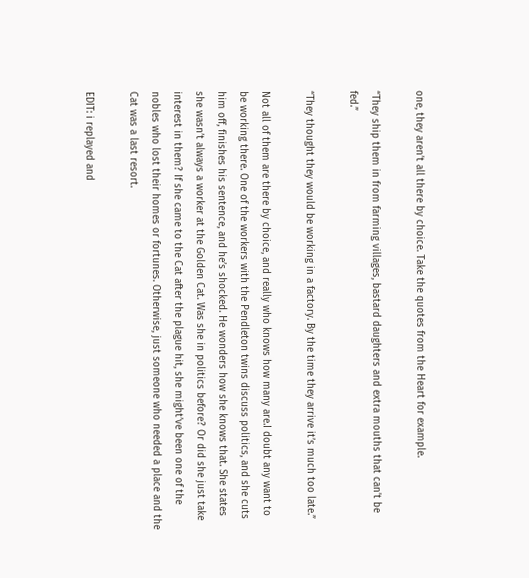one, they aren’t all there by choice. Take the quotes from the Heart for example.

“They ship them in from farming villages, bastard daughters and extra mouths that can’t be fed.”

“They thought they would be working in a factory. By the time they arrive it’s much too late.”

Not all of them are there by choice, and really who knows how many are.I doubt any want to be working there. One of the workers with the Pendleton twins discuss politics, and she cuts him off, finishes his sentence, and he’s shocked. He wonders how she knows that. She states she wasn’t always a worker at the Golden Cat. Was she in politics before? Or did she just take interest in them? If she came to the Cat after the plague hit, she might’ve been one of the nobles who lost their homes or fortunes. Otherwise, just someone who needed a place and the Cat was a last resort.

EDIT: i replayed and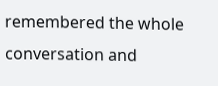remembered the whole conversation and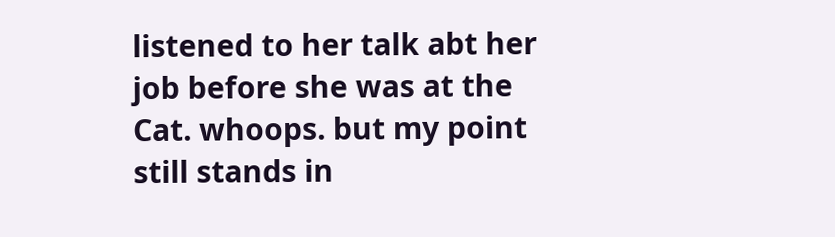listened to her talk abt her job before she was at the Cat. whoops. but my point still stands in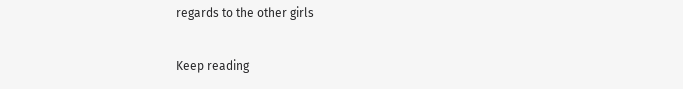regards to the other girls

Keep reading